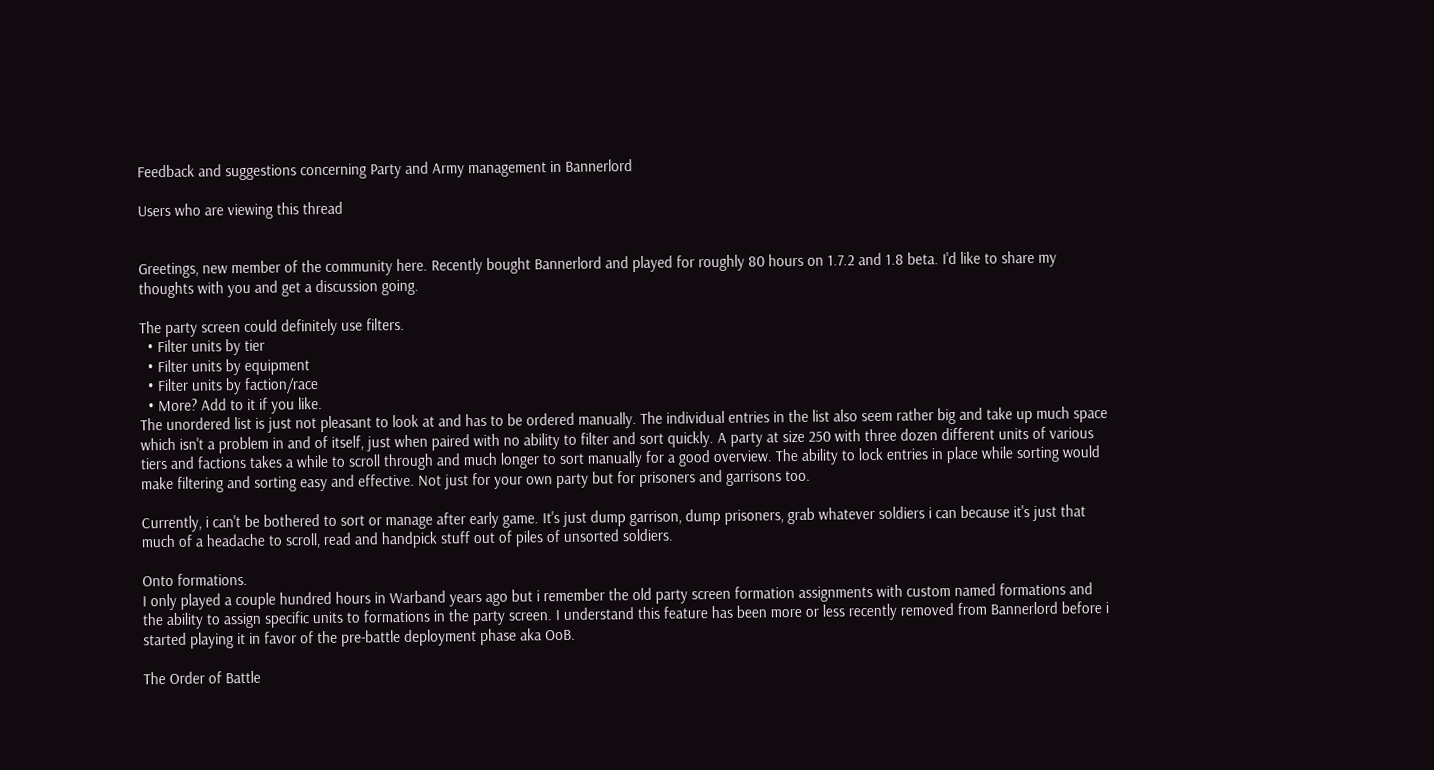Feedback and suggestions concerning Party and Army management in Bannerlord

Users who are viewing this thread


Greetings, new member of the community here. Recently bought Bannerlord and played for roughly 80 hours on 1.7.2 and 1.8 beta. I'd like to share my thoughts with you and get a discussion going.

The party screen could definitely use filters.
  • Filter units by tier
  • Filter units by equipment
  • Filter units by faction/race
  • More? Add to it if you like.
The unordered list is just not pleasant to look at and has to be ordered manually. The individual entries in the list also seem rather big and take up much space which isn't a problem in and of itself, just when paired with no ability to filter and sort quickly. A party at size 250 with three dozen different units of various tiers and factions takes a while to scroll through and much longer to sort manually for a good overview. The ability to lock entries in place while sorting would make filtering and sorting easy and effective. Not just for your own party but for prisoners and garrisons too.

Currently, i can't be bothered to sort or manage after early game. It's just dump garrison, dump prisoners, grab whatever soldiers i can because it's just that much of a headache to scroll, read and handpick stuff out of piles of unsorted soldiers.

Onto formations.
I only played a couple hundred hours in Warband years ago but i remember the old party screen formation assignments with custom named formations and the ability to assign specific units to formations in the party screen. I understand this feature has been more or less recently removed from Bannerlord before i started playing it in favor of the pre-battle deployment phase aka OoB.

The Order of Battle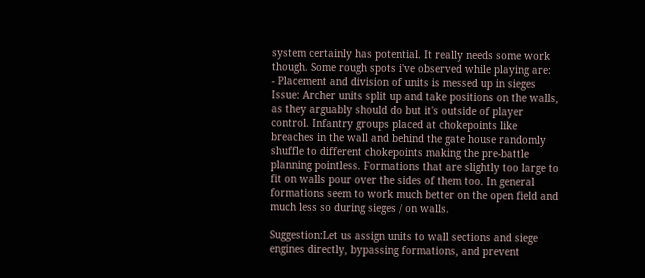system certainly has potential. It really needs some work though. Some rough spots i've observed while playing are:
- Placement and division of units is messed up in sieges
Issue: Archer units split up and take positions on the walls, as they arguably should do but it's outside of player control. Infantry groups placed at chokepoints like breaches in the wall and behind the gate house randomly shuffle to different chokepoints making the pre-battle planning pointless. Formations that are slightly too large to fit on walls pour over the sides of them too. In general formations seem to work much better on the open field and much less so during sieges / on walls.

Suggestion:Let us assign units to wall sections and siege engines directly, bypassing formations, and prevent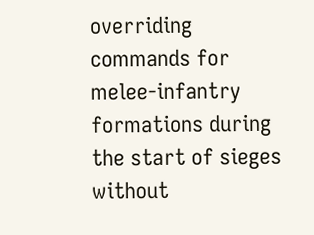overriding commands for melee-infantry formations during the start of sieges without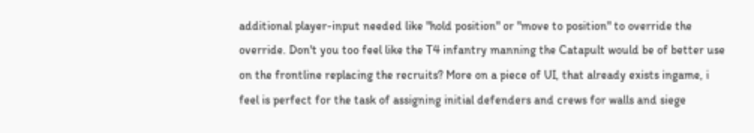additional player-input needed like "hold position" or "move to position" to override the override. Don't you too feel like the T4 infantry manning the Catapult would be of better use on the frontline replacing the recruits? More on a piece of UI, that already exists ingame, i feel is perfect for the task of assigning initial defenders and crews for walls and siege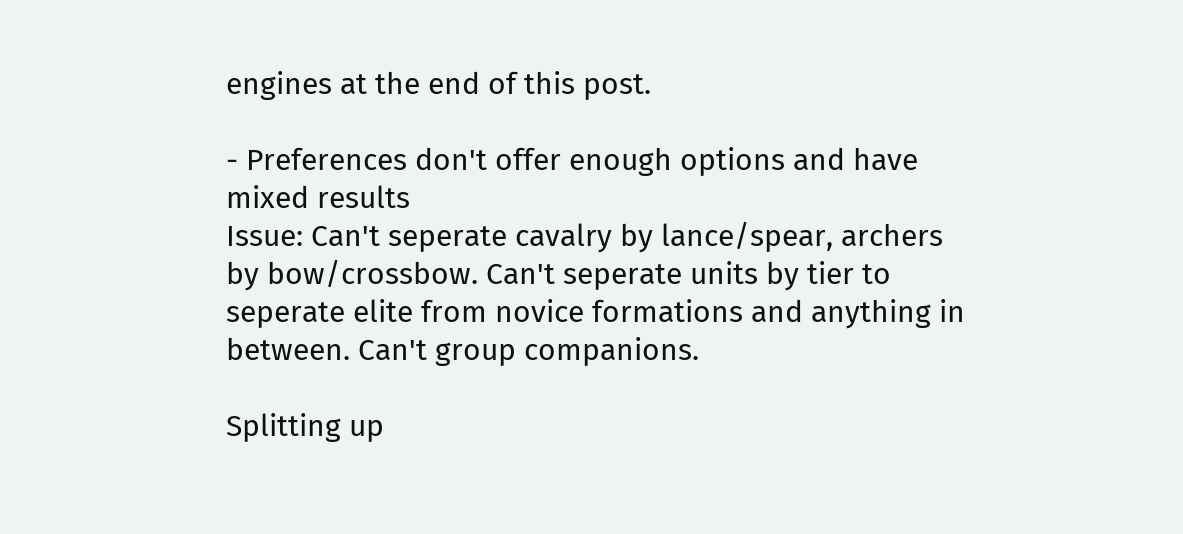engines at the end of this post.

- Preferences don't offer enough options and have mixed results
Issue: Can't seperate cavalry by lance/spear, archers by bow/crossbow. Can't seperate units by tier to seperate elite from novice formations and anything in between. Can't group companions.

Splitting up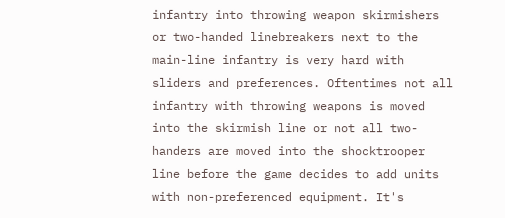infantry into throwing weapon skirmishers or two-handed linebreakers next to the main-line infantry is very hard with sliders and preferences. Oftentimes not all infantry with throwing weapons is moved into the skirmish line or not all two-handers are moved into the shocktrooper line before the game decides to add units with non-preferenced equipment. It's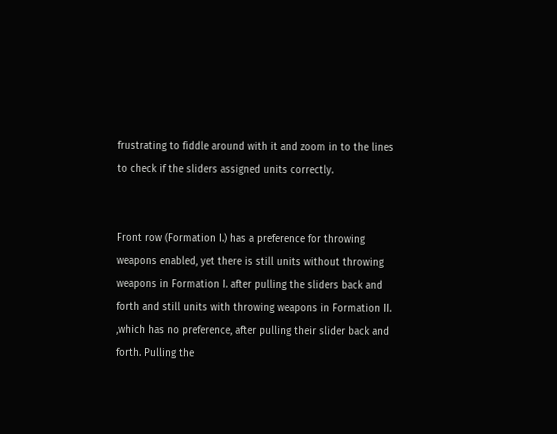frustrating to fiddle around with it and zoom in to the lines to check if the sliders assigned units correctly.


Front row (Formation I.) has a preference for throwing weapons enabled, yet there is still units without throwing weapons in Formation I. after pulling the sliders back and forth and still units with throwing weapons in Formation II. ,which has no preference, after pulling their slider back and forth. Pulling the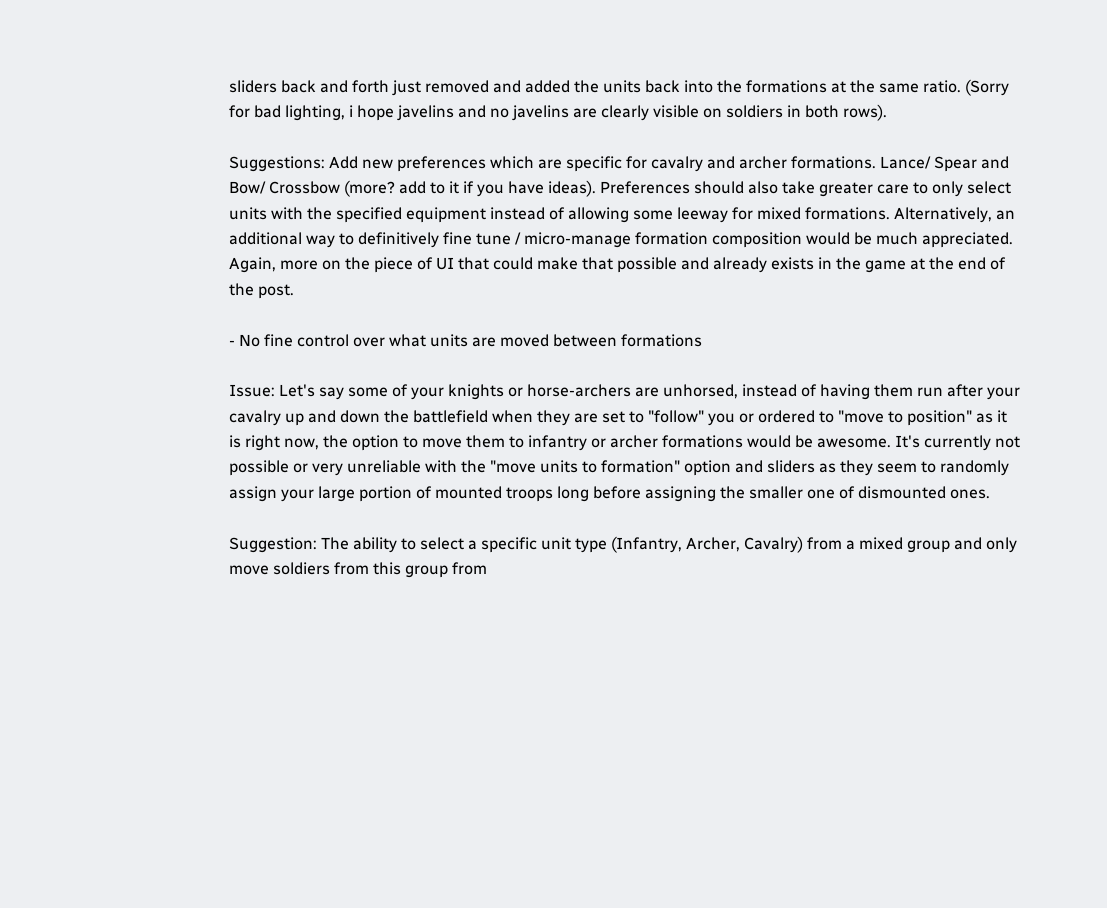sliders back and forth just removed and added the units back into the formations at the same ratio. (Sorry for bad lighting, i hope javelins and no javelins are clearly visible on soldiers in both rows).

Suggestions: Add new preferences which are specific for cavalry and archer formations. Lance/ Spear and Bow/ Crossbow (more? add to it if you have ideas). Preferences should also take greater care to only select units with the specified equipment instead of allowing some leeway for mixed formations. Alternatively, an additional way to definitively fine tune / micro-manage formation composition would be much appreciated. Again, more on the piece of UI that could make that possible and already exists in the game at the end of the post.

- No fine control over what units are moved between formations

Issue: Let's say some of your knights or horse-archers are unhorsed, instead of having them run after your cavalry up and down the battlefield when they are set to "follow" you or ordered to "move to position" as it is right now, the option to move them to infantry or archer formations would be awesome. It's currently not possible or very unreliable with the "move units to formation" option and sliders as they seem to randomly assign your large portion of mounted troops long before assigning the smaller one of dismounted ones.

Suggestion: The ability to select a specific unit type (Infantry, Archer, Cavalry) from a mixed group and only move soldiers from this group from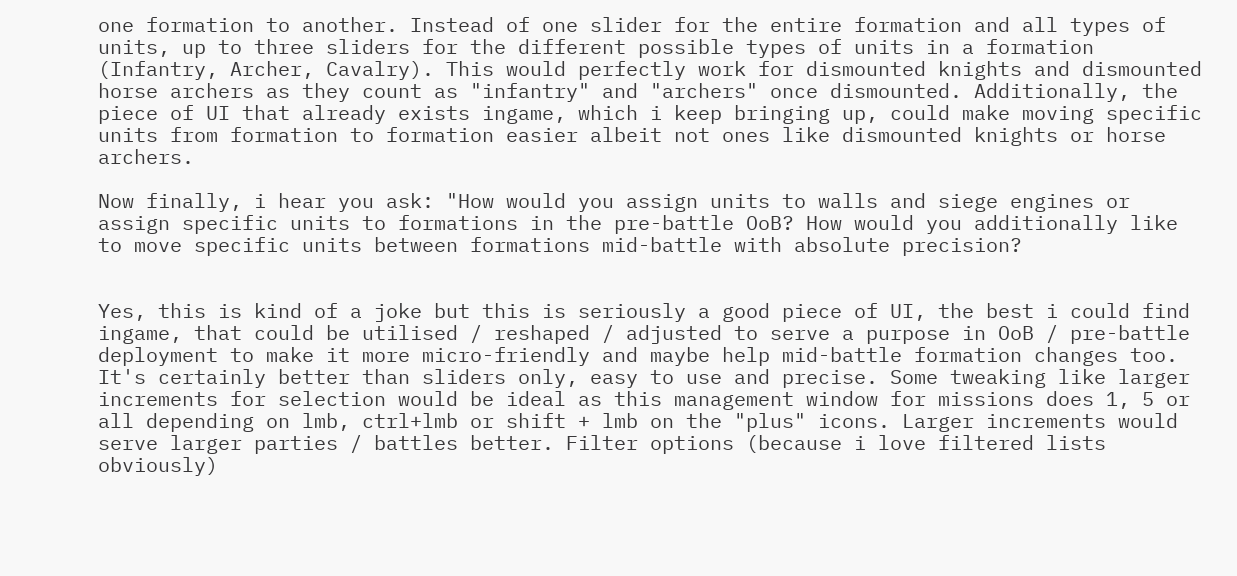one formation to another. Instead of one slider for the entire formation and all types of units, up to three sliders for the different possible types of units in a formation (Infantry, Archer, Cavalry). This would perfectly work for dismounted knights and dismounted horse archers as they count as "infantry" and "archers" once dismounted. Additionally, the piece of UI that already exists ingame, which i keep bringing up, could make moving specific units from formation to formation easier albeit not ones like dismounted knights or horse archers.

Now finally, i hear you ask: "How would you assign units to walls and siege engines or assign specific units to formations in the pre-battle OoB? How would you additionally like to move specific units between formations mid-battle with absolute precision?


Yes, this is kind of a joke but this is seriously a good piece of UI, the best i could find ingame, that could be utilised / reshaped / adjusted to serve a purpose in OoB / pre-battle deployment to make it more micro-friendly and maybe help mid-battle formation changes too. It's certainly better than sliders only, easy to use and precise. Some tweaking like larger increments for selection would be ideal as this management window for missions does 1, 5 or all depending on lmb, ctrl+lmb or shift + lmb on the "plus" icons. Larger increments would serve larger parties / battles better. Filter options (because i love filtered lists obviously)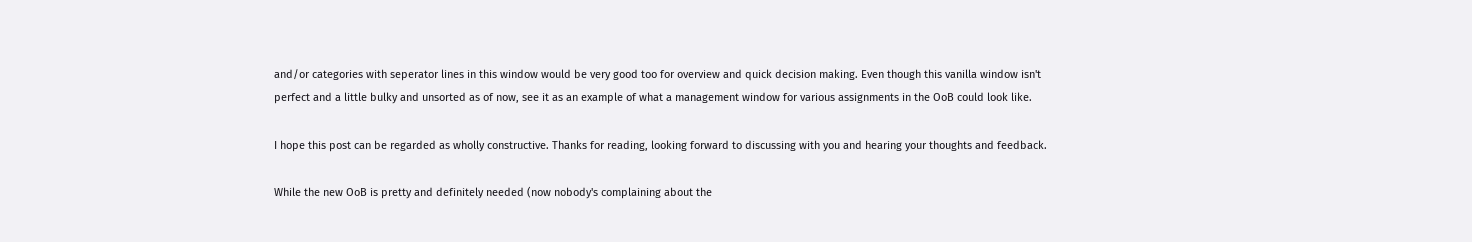and/or categories with seperator lines in this window would be very good too for overview and quick decision making. Even though this vanilla window isn't perfect and a little bulky and unsorted as of now, see it as an example of what a management window for various assignments in the OoB could look like.

I hope this post can be regarded as wholly constructive. Thanks for reading, looking forward to discussing with you and hearing your thoughts and feedback.

While the new OoB is pretty and definitely needed (now nobody's complaining about the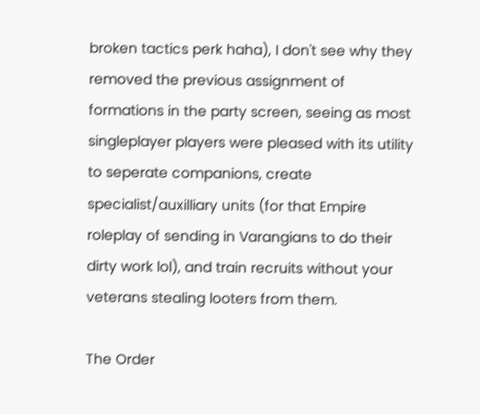broken tactics perk haha), I don't see why they removed the previous assignment of formations in the party screen, seeing as most singleplayer players were pleased with its utility to seperate companions, create specialist/auxilliary units (for that Empire roleplay of sending in Varangians to do their dirty work lol), and train recruits without your veterans stealing looters from them.

The Order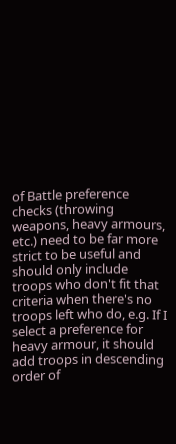of Battle preference checks (throwing weapons, heavy armours, etc.) need to be far more strict to be useful and should only include troops who don't fit that criteria when there's no troops left who do, e.g. If I select a preference for heavy armour, it should add troops in descending order of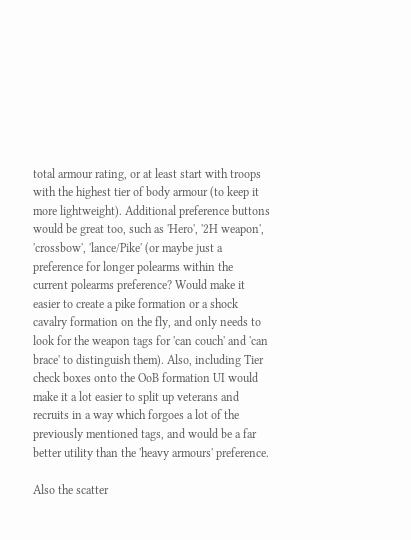total armour rating, or at least start with troops with the highest tier of body armour (to keep it more lightweight). Additional preference buttons would be great too, such as 'Hero', '2H weapon', 'crossbow', 'lance/Pike' (or maybe just a preference for longer polearms within the current polearms preference? Would make it easier to create a pike formation or a shock cavalry formation on the fly, and only needs to look for the weapon tags for 'can couch' and 'can brace' to distinguish them). Also, including Tier check boxes onto the OoB formation UI would make it a lot easier to split up veterans and recruits in a way which forgoes a lot of the previously mentioned tags, and would be a far better utility than the 'heavy armours' preference.

Also the scatter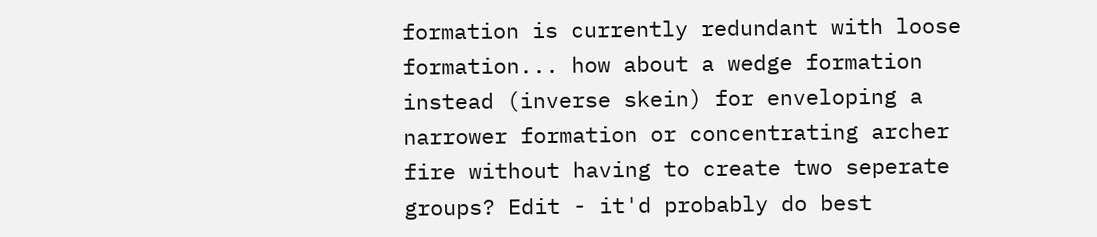formation is currently redundant with loose formation... how about a wedge formation instead (inverse skein) for enveloping a narrower formation or concentrating archer fire without having to create two seperate groups? Edit - it'd probably do best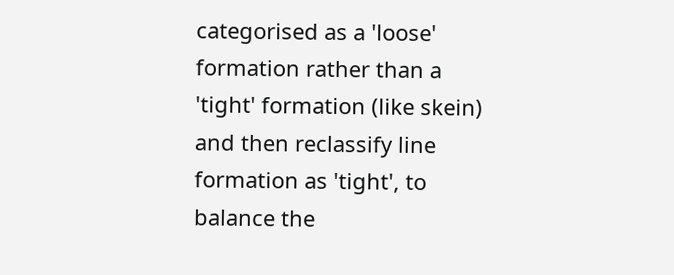categorised as a 'loose' formation rather than a 'tight' formation (like skein) and then reclassify line formation as 'tight', to balance the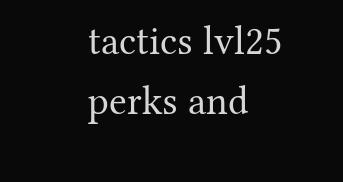tactics lvl25 perks and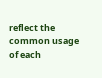reflect the common usage of each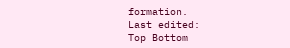formation.
Last edited:
Top Bottom